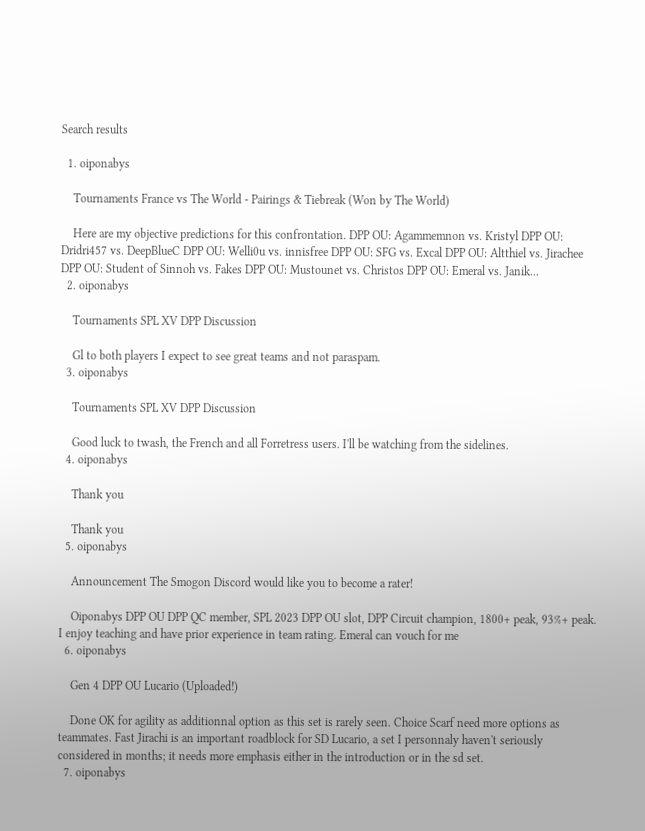Search results

  1. oiponabys

    Tournaments France vs The World - Pairings & Tiebreak (Won by The World)

    Here are my objective predictions for this confrontation. DPP OU: Agammemnon vs. Kristyl DPP OU: Dridri457 vs. DeepBlueC DPP OU: Welli0u vs. innisfree DPP OU: SFG vs. Excal DPP OU: Altthiel vs. Jirachee DPP OU: Student of Sinnoh vs. Fakes DPP OU: Mustounet vs. Christos DPP OU: Emeral vs. Janik...
  2. oiponabys

    Tournaments SPL XV DPP Discussion

    Gl to both players I expect to see great teams and not paraspam.
  3. oiponabys

    Tournaments SPL XV DPP Discussion

    Good luck to twash, the French and all Forretress users. I'll be watching from the sidelines.
  4. oiponabys

    Thank you

    Thank you
  5. oiponabys

    Announcement The Smogon Discord would like you to become a rater!

    Oiponabys DPP OU DPP QC member, SPL 2023 DPP OU slot, DPP Circuit champion, 1800+ peak, 93%+ peak. I enjoy teaching and have prior experience in team rating. Emeral can vouch for me
  6. oiponabys

    Gen 4 DPP OU Lucario (Uploaded!)

    Done OK for agility as additionnal option as this set is rarely seen. Choice Scarf need more options as teammates. Fast Jirachi is an important roadblock for SD Lucario, a set I personnaly haven't seriously considered in months; it needs more emphasis either in the introduction or in the sd set.
  7. oiponabys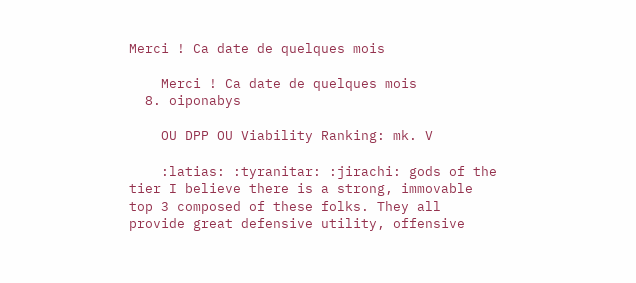Merci ! Ca date de quelques mois

    Merci ! Ca date de quelques mois
  8. oiponabys

    OU DPP OU Viability Ranking: mk. V

    :latias: :tyranitar: :jirachi: gods of the tier I believe there is a strong, immovable top 3 composed of these folks. They all provide great defensive utility, offensive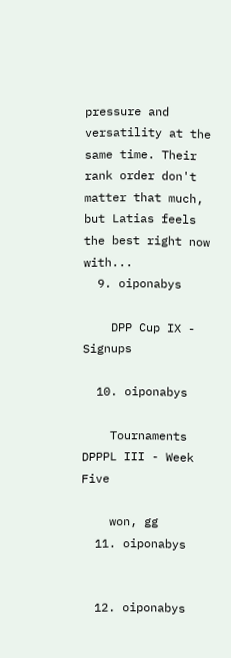pressure and versatility at the same time. Their rank order don't matter that much, but Latias feels the best right now with...
  9. oiponabys

    DPP Cup IX - Signups

  10. oiponabys

    Tournaments DPPPL III - Week Five

    won, gg
  11. oiponabys


  12. oiponabys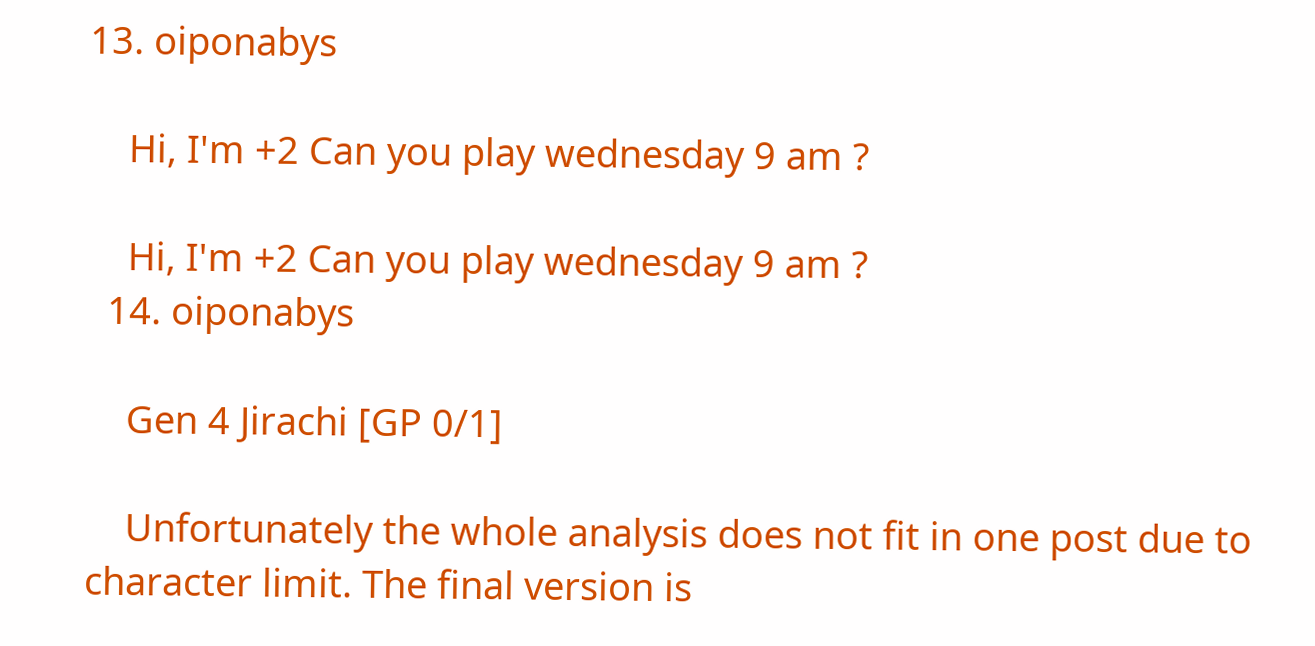13. oiponabys

    Hi, I'm +2 Can you play wednesday 9 am ?

    Hi, I'm +2 Can you play wednesday 9 am ?
  14. oiponabys

    Gen 4 Jirachi [GP 0/1]

    Unfortunately the whole analysis does not fit in one post due to character limit. The final version is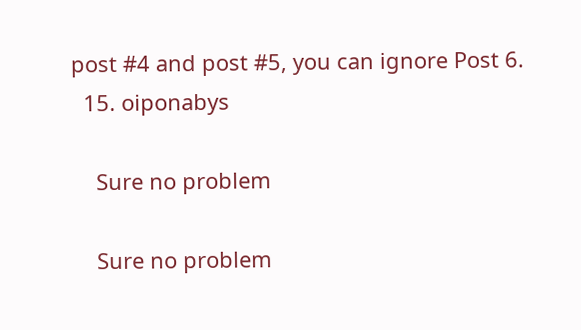post #4 and post #5, you can ignore Post 6.
  15. oiponabys

    Sure no problem

    Sure no problem